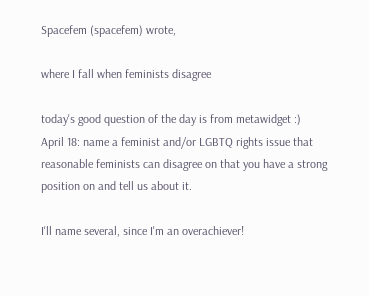Spacefem (spacefem) wrote,

where I fall when feminists disagree

today's good question of the day is from metawidget :)
April 18: name a feminist and/or LGBTQ rights issue that reasonable feminists can disagree on that you have a strong position on and tell us about it.

I'll name several, since I'm an overachiever!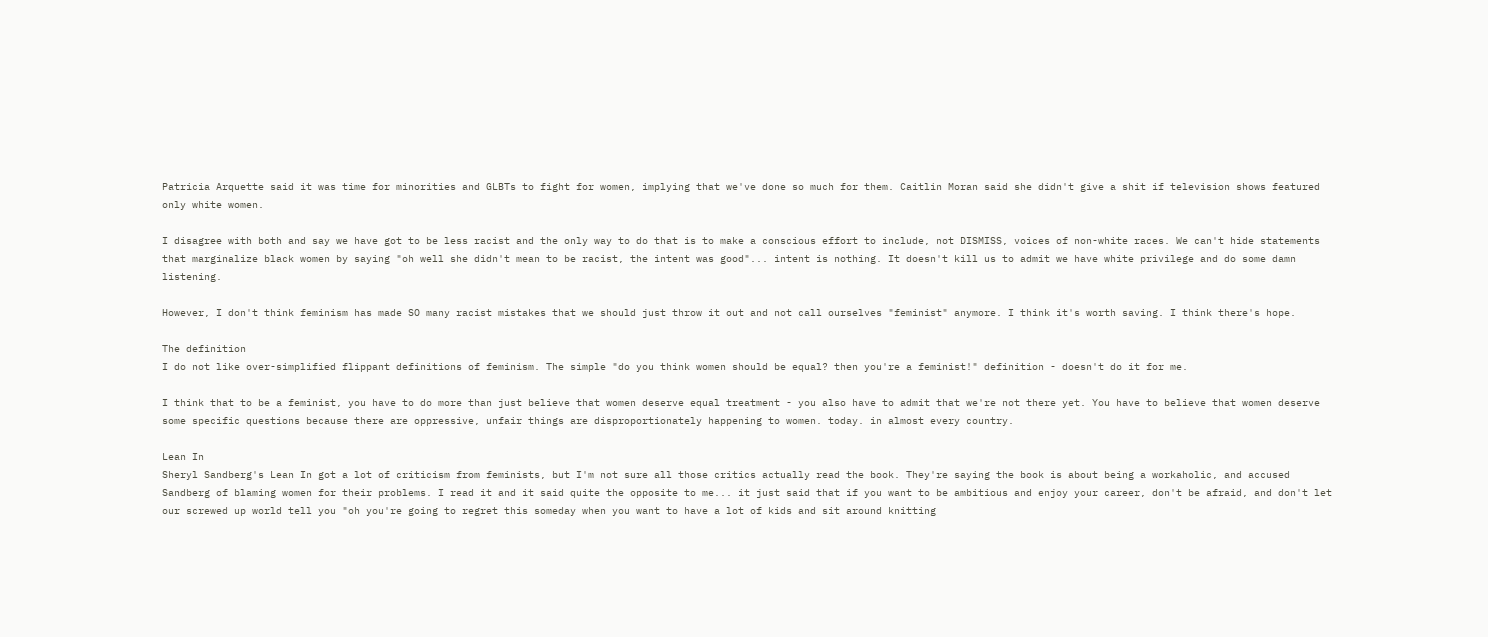Patricia Arquette said it was time for minorities and GLBTs to fight for women, implying that we've done so much for them. Caitlin Moran said she didn't give a shit if television shows featured only white women.

I disagree with both and say we have got to be less racist and the only way to do that is to make a conscious effort to include, not DISMISS, voices of non-white races. We can't hide statements that marginalize black women by saying "oh well she didn't mean to be racist, the intent was good"... intent is nothing. It doesn't kill us to admit we have white privilege and do some damn listening.

However, I don't think feminism has made SO many racist mistakes that we should just throw it out and not call ourselves "feminist" anymore. I think it's worth saving. I think there's hope.

The definition
I do not like over-simplified flippant definitions of feminism. The simple "do you think women should be equal? then you're a feminist!" definition - doesn't do it for me.

I think that to be a feminist, you have to do more than just believe that women deserve equal treatment - you also have to admit that we're not there yet. You have to believe that women deserve some specific questions because there are oppressive, unfair things are disproportionately happening to women. today. in almost every country.

Lean In
Sheryl Sandberg's Lean In got a lot of criticism from feminists, but I'm not sure all those critics actually read the book. They're saying the book is about being a workaholic, and accused Sandberg of blaming women for their problems. I read it and it said quite the opposite to me... it just said that if you want to be ambitious and enjoy your career, don't be afraid, and don't let our screwed up world tell you "oh you're going to regret this someday when you want to have a lot of kids and sit around knitting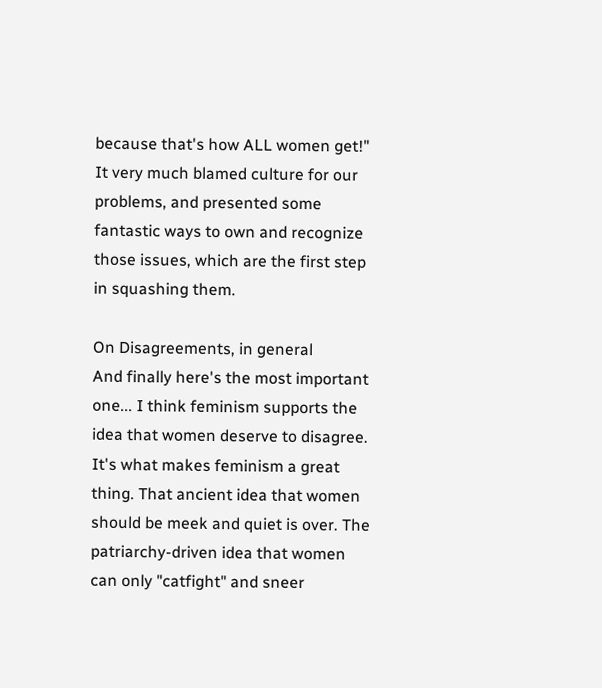because that's how ALL women get!" It very much blamed culture for our problems, and presented some fantastic ways to own and recognize those issues, which are the first step in squashing them.

On Disagreements, in general
And finally here's the most important one... I think feminism supports the idea that women deserve to disagree. It's what makes feminism a great thing. That ancient idea that women should be meek and quiet is over. The patriarchy-driven idea that women can only "catfight" and sneer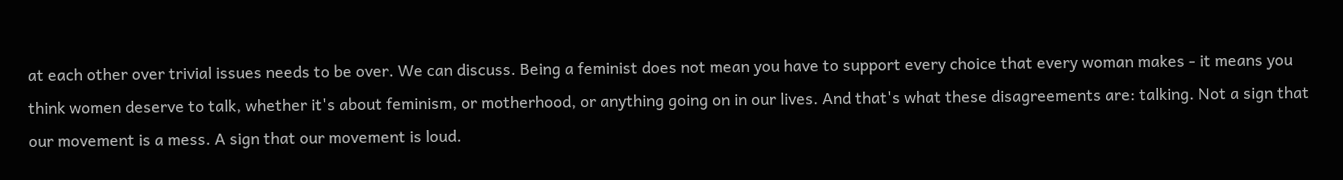at each other over trivial issues needs to be over. We can discuss. Being a feminist does not mean you have to support every choice that every woman makes - it means you think women deserve to talk, whether it's about feminism, or motherhood, or anything going on in our lives. And that's what these disagreements are: talking. Not a sign that our movement is a mess. A sign that our movement is loud.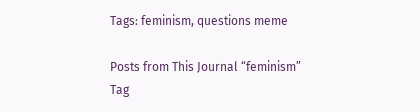Tags: feminism, questions meme

Posts from This Journal “feminism” Tag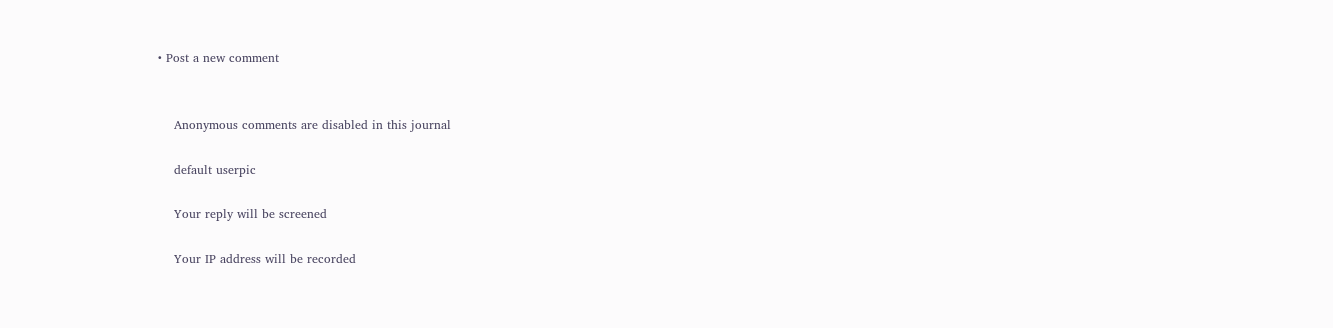• Post a new comment


    Anonymous comments are disabled in this journal

    default userpic

    Your reply will be screened

    Your IP address will be recorded